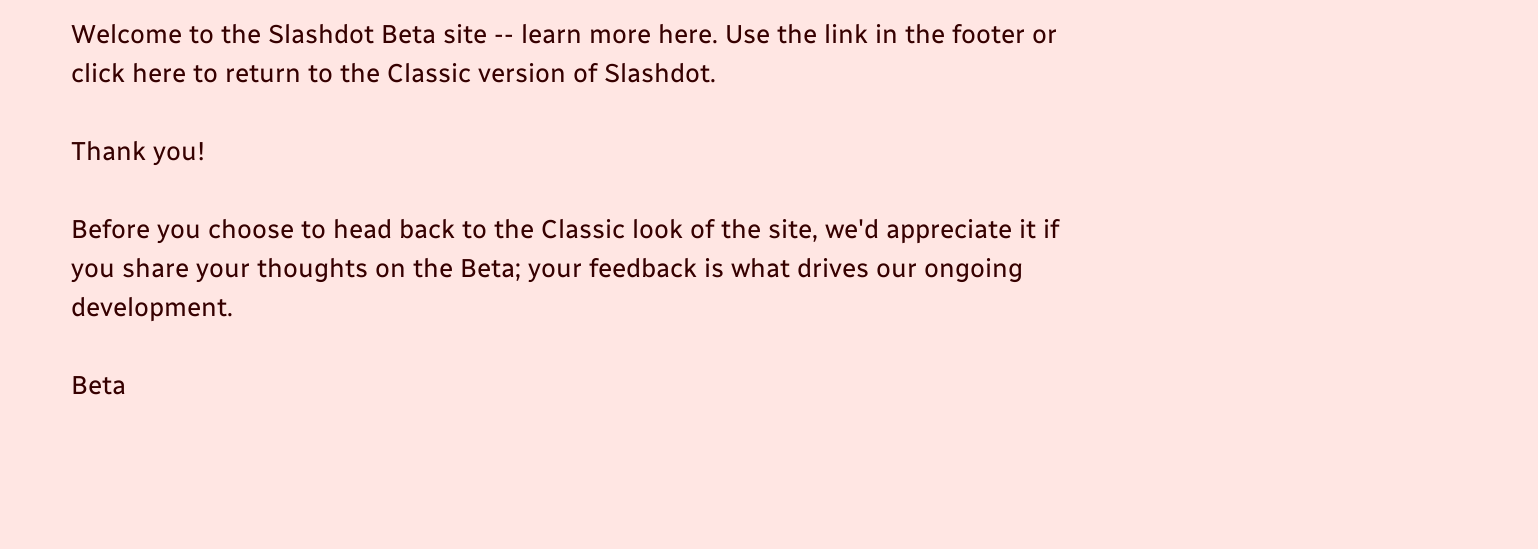Welcome to the Slashdot Beta site -- learn more here. Use the link in the footer or click here to return to the Classic version of Slashdot.

Thank you!

Before you choose to head back to the Classic look of the site, we'd appreciate it if you share your thoughts on the Beta; your feedback is what drives our ongoing development.

Beta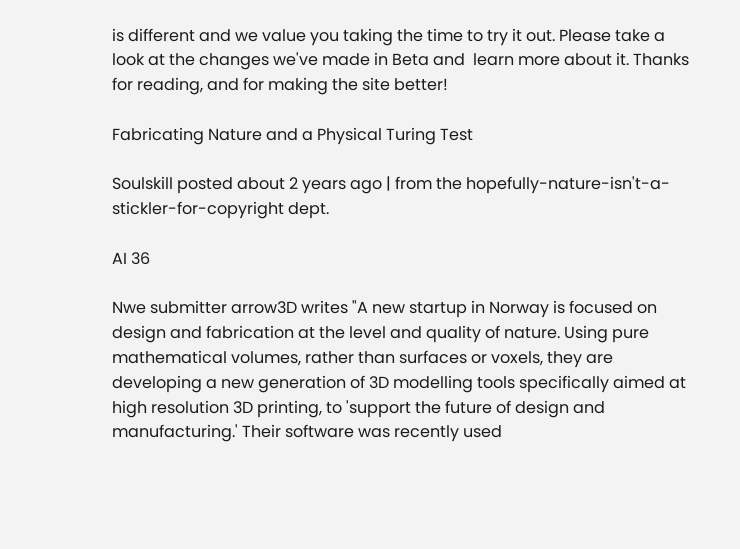is different and we value you taking the time to try it out. Please take a look at the changes we've made in Beta and  learn more about it. Thanks for reading, and for making the site better!

Fabricating Nature and a Physical Turing Test

Soulskill posted about 2 years ago | from the hopefully-nature-isn't-a-stickler-for-copyright dept.

AI 36

Nwe submitter arrow3D writes "A new startup in Norway is focused on design and fabrication at the level and quality of nature. Using pure mathematical volumes, rather than surfaces or voxels, they are developing a new generation of 3D modelling tools specifically aimed at high resolution 3D printing, to 'support the future of design and manufacturing.' Their software was recently used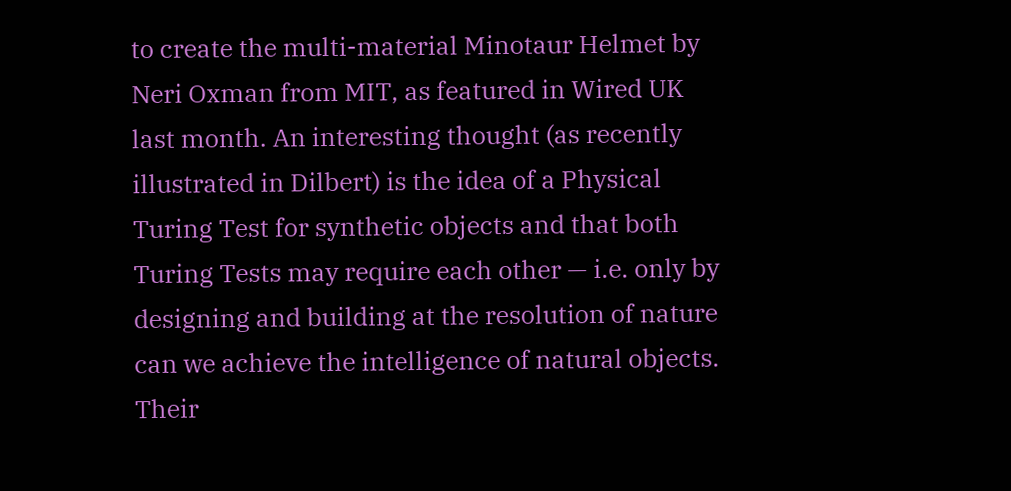to create the multi-material Minotaur Helmet by Neri Oxman from MIT, as featured in Wired UK last month. An interesting thought (as recently illustrated in Dilbert) is the idea of a Physical Turing Test for synthetic objects and that both Turing Tests may require each other — i.e. only by designing and building at the resolution of nature can we achieve the intelligence of natural objects. Their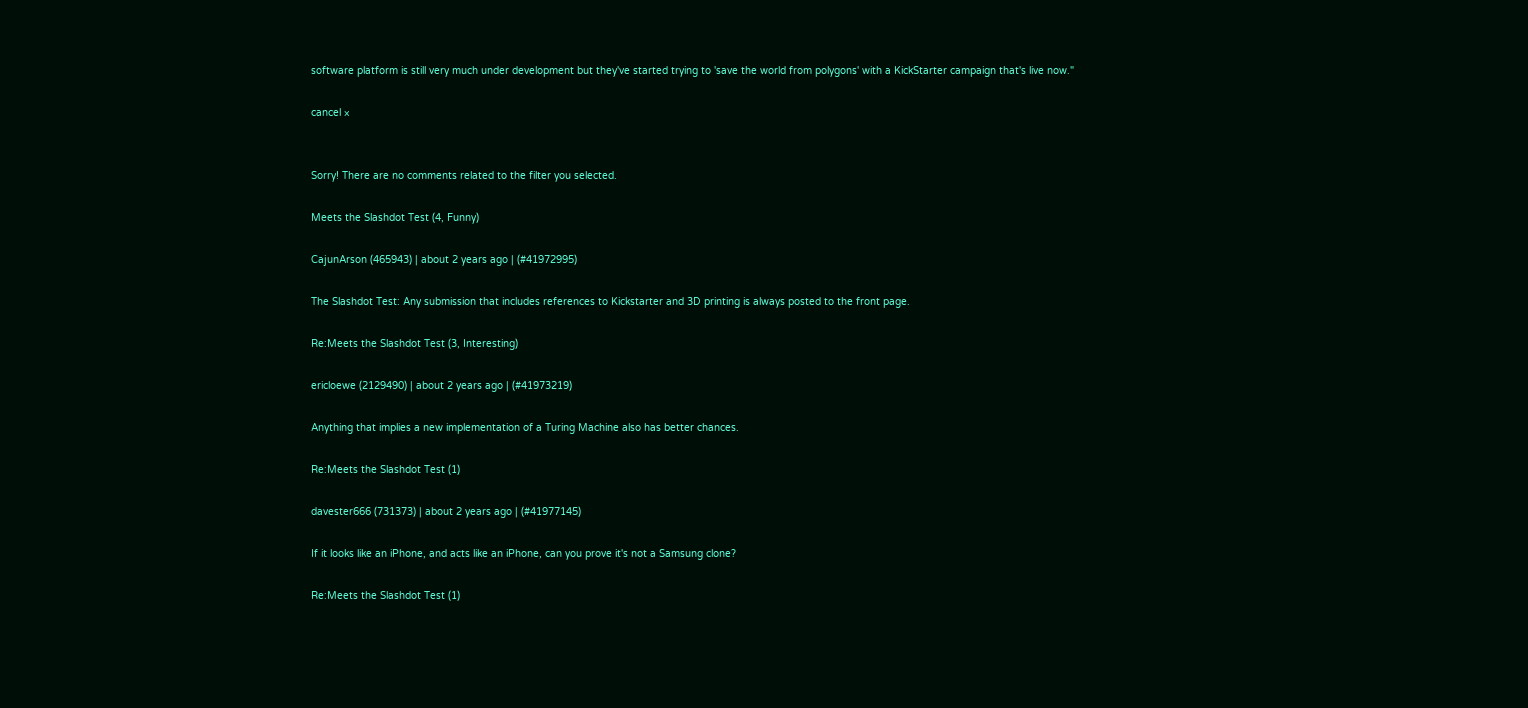software platform is still very much under development but they've started trying to 'save the world from polygons' with a KickStarter campaign that's live now."

cancel ×


Sorry! There are no comments related to the filter you selected.

Meets the Slashdot Test (4, Funny)

CajunArson (465943) | about 2 years ago | (#41972995)

The Slashdot Test: Any submission that includes references to Kickstarter and 3D printing is always posted to the front page.

Re:Meets the Slashdot Test (3, Interesting)

ericloewe (2129490) | about 2 years ago | (#41973219)

Anything that implies a new implementation of a Turing Machine also has better chances.

Re:Meets the Slashdot Test (1)

davester666 (731373) | about 2 years ago | (#41977145)

If it looks like an iPhone, and acts like an iPhone, can you prove it's not a Samsung clone?

Re:Meets the Slashdot Test (1)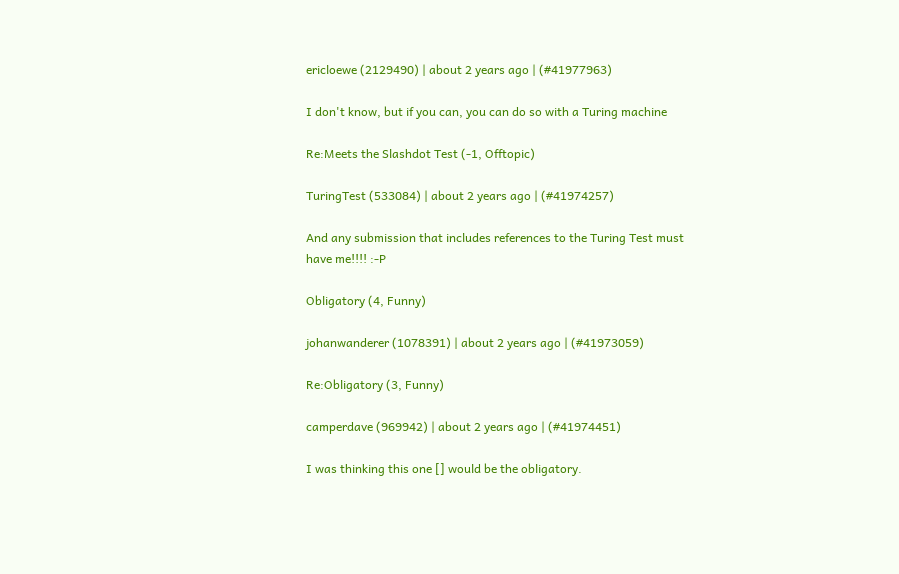ericloewe (2129490) | about 2 years ago | (#41977963)

I don't know, but if you can, you can do so with a Turing machine

Re:Meets the Slashdot Test (-1, Offtopic)

TuringTest (533084) | about 2 years ago | (#41974257)

And any submission that includes references to the Turing Test must have me!!!! :-P

Obligatory (4, Funny)

johanwanderer (1078391) | about 2 years ago | (#41973059)

Re:Obligatory (3, Funny)

camperdave (969942) | about 2 years ago | (#41974451)

I was thinking this one [] would be the obligatory.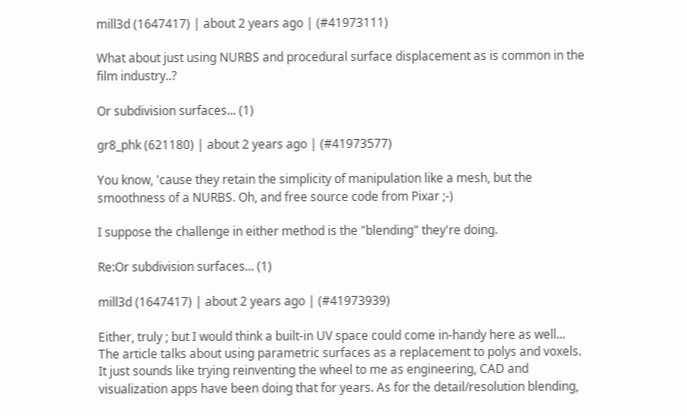mill3d (1647417) | about 2 years ago | (#41973111)

What about just using NURBS and procedural surface displacement as is common in the film industry..?

Or subdivision surfaces... (1)

gr8_phk (621180) | about 2 years ago | (#41973577)

You know, 'cause they retain the simplicity of manipulation like a mesh, but the smoothness of a NURBS. Oh, and free source code from Pixar ;-)

I suppose the challenge in either method is the "blending" they're doing.

Re:Or subdivision surfaces... (1)

mill3d (1647417) | about 2 years ago | (#41973939)

Either, truly ; but I would think a built-in UV space could come in-handy here as well... The article talks about using parametric surfaces as a replacement to polys and voxels. It just sounds like trying reinventing the wheel to me as engineering, CAD and visualization apps have been doing that for years. As for the detail/resolution blending,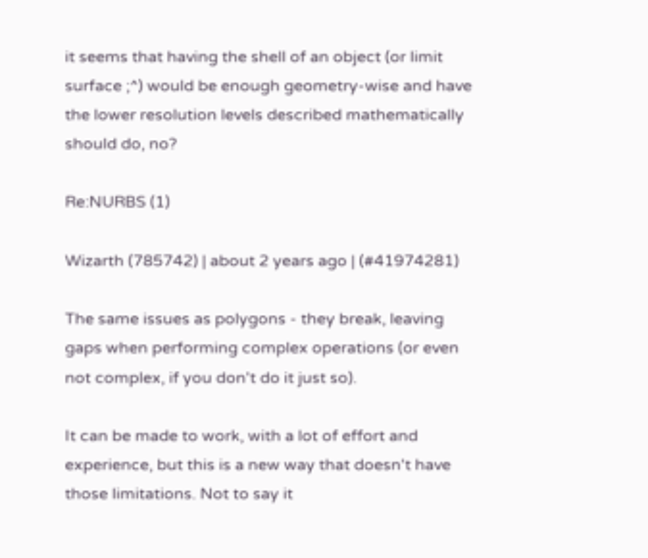it seems that having the shell of an object (or limit surface ;^) would be enough geometry-wise and have the lower resolution levels described mathematically should do, no?

Re:NURBS (1)

Wizarth (785742) | about 2 years ago | (#41974281)

The same issues as polygons - they break, leaving gaps when performing complex operations (or even not complex, if you don't do it just so).

It can be made to work, with a lot of effort and experience, but this is a new way that doesn't have those limitations. Not to say it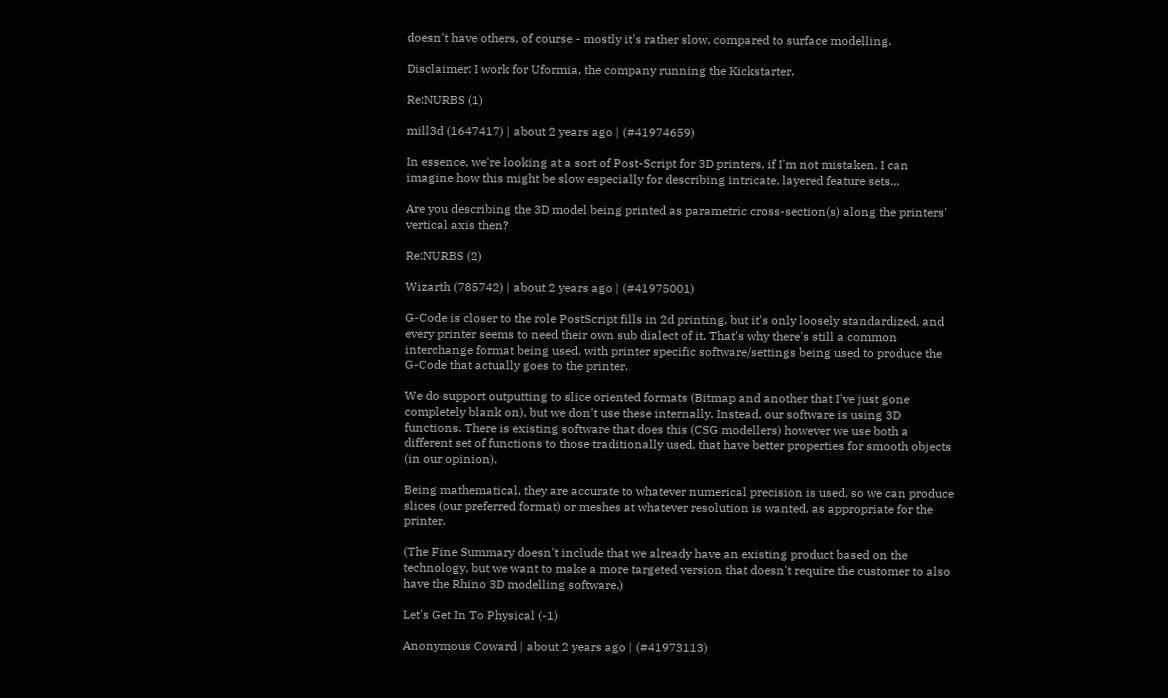doesn't have others, of course - mostly it's rather slow, compared to surface modelling.

Disclaimer: I work for Uformia, the company running the Kickstarter.

Re:NURBS (1)

mill3d (1647417) | about 2 years ago | (#41974659)

In essence, we're looking at a sort of Post-Script for 3D printers, if I'm not mistaken. I can imagine how this might be slow especially for describing intricate, layered feature sets...

Are you describing the 3D model being printed as parametric cross-section(s) along the printers' vertical axis then?

Re:NURBS (2)

Wizarth (785742) | about 2 years ago | (#41975001)

G-Code is closer to the role PostScript fills in 2d printing, but it's only loosely standardized, and every printer seems to need their own sub dialect of it. That's why there's still a common interchange format being used, with printer specific software/settings being used to produce the G-Code that actually goes to the printer.

We do support outputting to slice oriented formats (Bitmap and another that I've just gone completely blank on), but we don't use these internally. Instead, our software is using 3D functions. There is existing software that does this (CSG modellers) however we use both a different set of functions to those traditionally used, that have better properties for smooth objects (in our opinion).

Being mathematical, they are accurate to whatever numerical precision is used, so we can produce slices (our preferred format) or meshes at whatever resolution is wanted, as appropriate for the printer.

(The Fine Summary doesn't include that we already have an existing product based on the technology, but we want to make a more targeted version that doesn't require the customer to also have the Rhino 3D modelling software.)

Let's Get In To Physical (-1)

Anonymous Coward | about 2 years ago | (#41973113)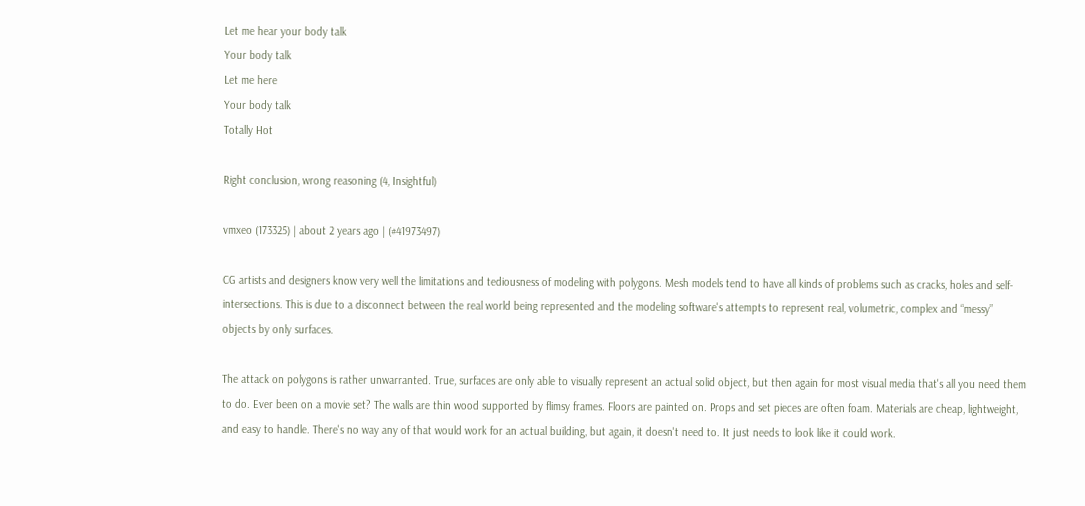Let me hear your body talk
Your body talk
Let me here
Your body talk
Totally Hot

Right conclusion, wrong reasoning (4, Insightful)

vmxeo (173325) | about 2 years ago | (#41973497)

CG artists and designers know very well the limitations and tediousness of modeling with polygons. Mesh models tend to have all kinds of problems such as cracks, holes and self-intersections. This is due to a disconnect between the real world being represented and the modeling software's attempts to represent real, volumetric, complex and “messy” objects by only surfaces.

The attack on polygons is rather unwarranted. True, surfaces are only able to visually represent an actual solid object, but then again for most visual media that's all you need them to do. Ever been on a movie set? The walls are thin wood supported by flimsy frames. Floors are painted on. Props and set pieces are often foam. Materials are cheap, lightweight, and easy to handle. There's no way any of that would work for an actual building, but again, it doesn't need to. It just needs to look like it could work.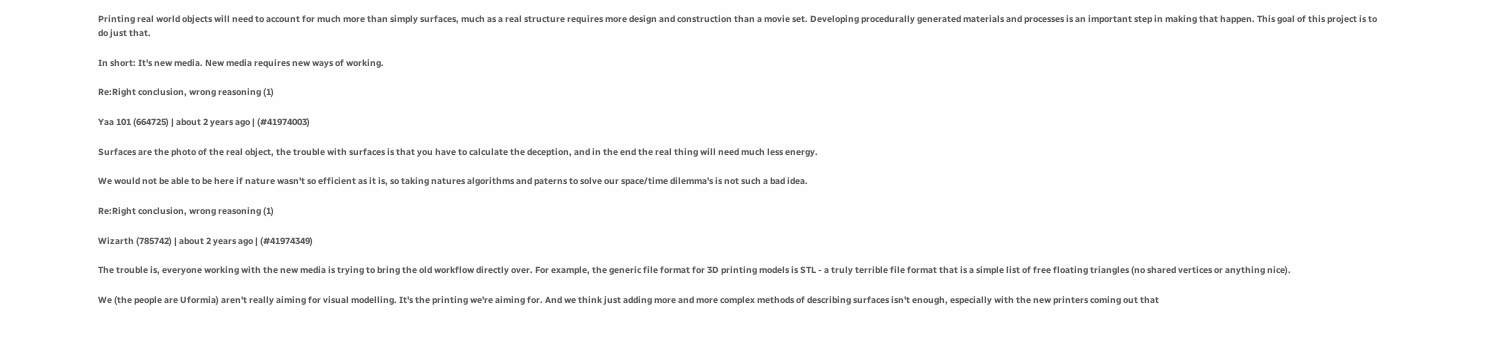Printing real world objects will need to account for much more than simply surfaces, much as a real structure requires more design and construction than a movie set. Developing procedurally generated materials and processes is an important step in making that happen. This goal of this project is to do just that.

In short: It's new media. New media requires new ways of working.

Re:Right conclusion, wrong reasoning (1)

Yaa 101 (664725) | about 2 years ago | (#41974003)

Surfaces are the photo of the real object, the trouble with surfaces is that you have to calculate the deception, and in the end the real thing will need much less energy.

We would not be able to be here if nature wasn't so efficient as it is, so taking natures algorithms and paterns to solve our space/time dilemma's is not such a bad idea.

Re:Right conclusion, wrong reasoning (1)

Wizarth (785742) | about 2 years ago | (#41974349)

The trouble is, everyone working with the new media is trying to bring the old workflow directly over. For example, the generic file format for 3D printing models is STL - a truly terrible file format that is a simple list of free floating triangles (no shared vertices or anything nice).

We (the people are Uformia) aren't really aiming for visual modelling. It's the printing we're aiming for. And we think just adding more and more complex methods of describing surfaces isn't enough, especially with the new printers coming out that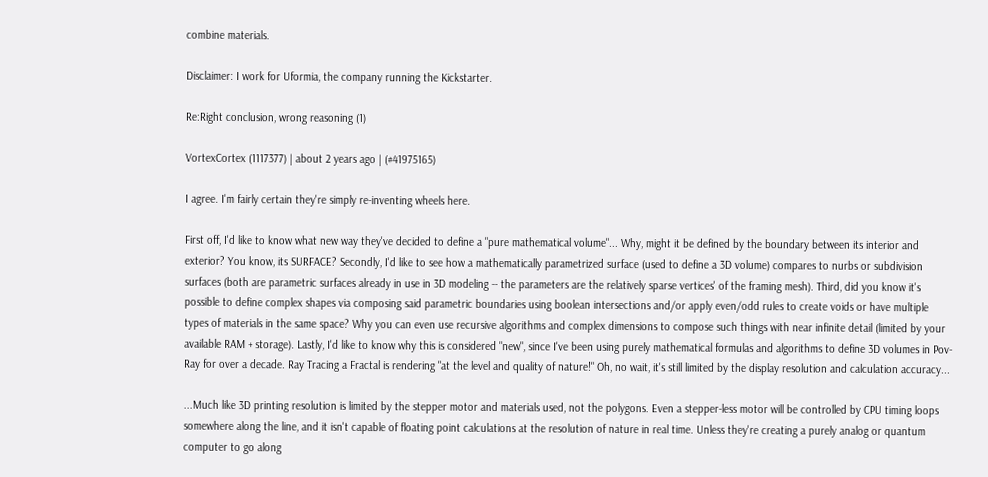combine materials.

Disclaimer: I work for Uformia, the company running the Kickstarter.

Re:Right conclusion, wrong reasoning (1)

VortexCortex (1117377) | about 2 years ago | (#41975165)

I agree. I'm fairly certain they're simply re-inventing wheels here.

First off, I'd like to know what new way they've decided to define a "pure mathematical volume"... Why, might it be defined by the boundary between its interior and exterior? You know, its SURFACE? Secondly, I'd like to see how a mathematically parametrized surface (used to define a 3D volume) compares to nurbs or subdivision surfaces (both are parametric surfaces already in use in 3D modeling -- the parameters are the relatively sparse vertices' of the framing mesh). Third, did you know it's possible to define complex shapes via composing said parametric boundaries using boolean intersections and/or apply even/odd rules to create voids or have multiple types of materials in the same space? Why you can even use recursive algorithms and complex dimensions to compose such things with near infinite detail (limited by your available RAM + storage). Lastly, I'd like to know why this is considered "new", since I've been using purely mathematical formulas and algorithms to define 3D volumes in Pov-Ray for over a decade. Ray Tracing a Fractal is rendering "at the level and quality of nature!" Oh, no wait, it's still limited by the display resolution and calculation accuracy...

...Much like 3D printing resolution is limited by the stepper motor and materials used, not the polygons. Even a stepper-less motor will be controlled by CPU timing loops somewhere along the line, and it isn't capable of floating point calculations at the resolution of nature in real time. Unless they're creating a purely analog or quantum computer to go along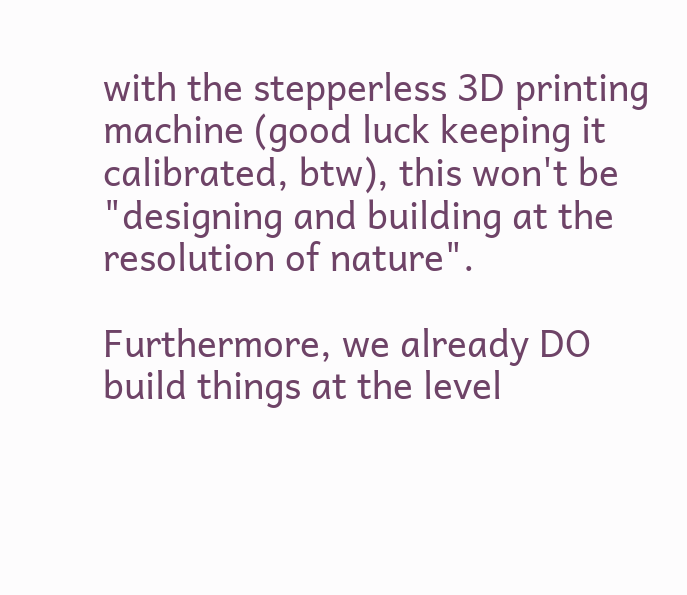with the stepperless 3D printing machine (good luck keeping it calibrated, btw), this won't be "designing and building at the resolution of nature".

Furthermore, we already DO build things at the level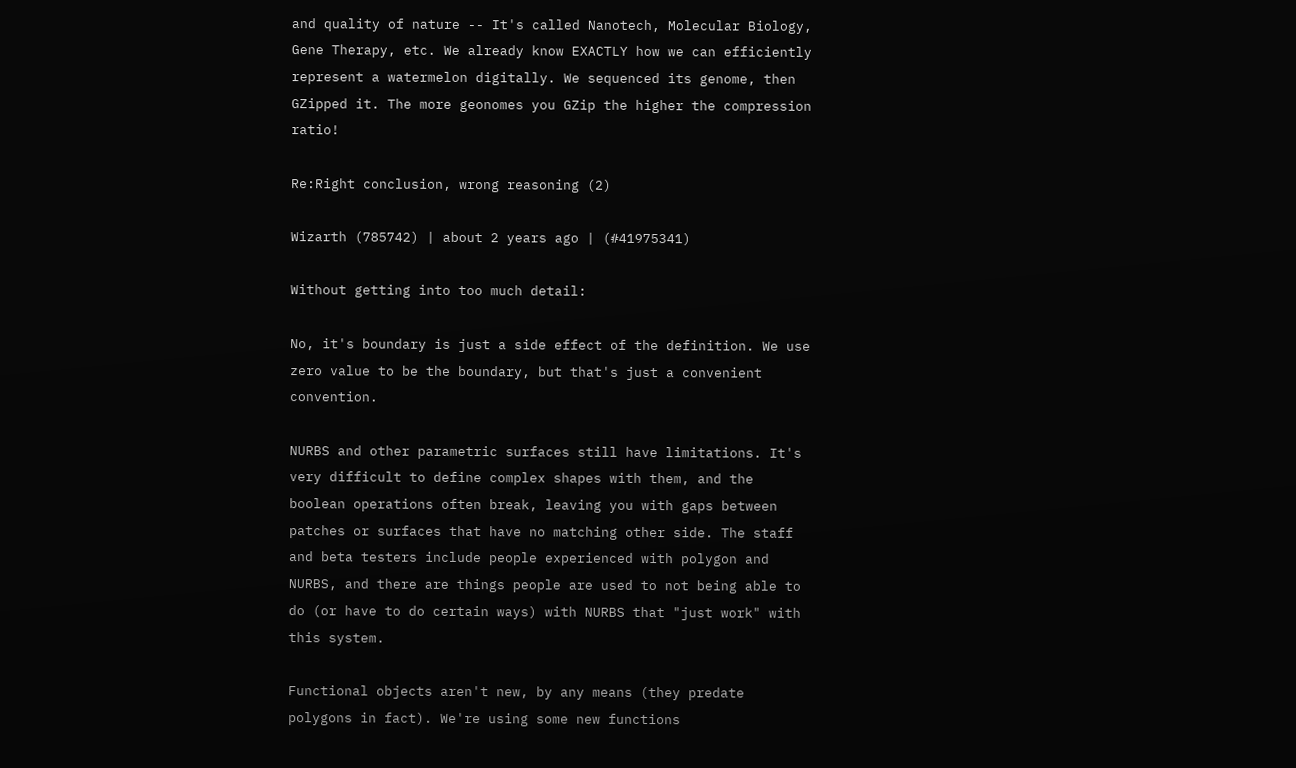and quality of nature -- It's called Nanotech, Molecular Biology, Gene Therapy, etc. We already know EXACTLY how we can efficiently represent a watermelon digitally. We sequenced its genome, then GZipped it. The more geonomes you GZip the higher the compression ratio!

Re:Right conclusion, wrong reasoning (2)

Wizarth (785742) | about 2 years ago | (#41975341)

Without getting into too much detail:

No, it's boundary is just a side effect of the definition. We use zero value to be the boundary, but that's just a convenient convention.

NURBS and other parametric surfaces still have limitations. It's very difficult to define complex shapes with them, and the boolean operations often break, leaving you with gaps between patches or surfaces that have no matching other side. The staff and beta testers include people experienced with polygon and NURBS, and there are things people are used to not being able to do (or have to do certain ways) with NURBS that "just work" with this system.

Functional objects aren't new, by any means (they predate polygons in fact). We're using some new functions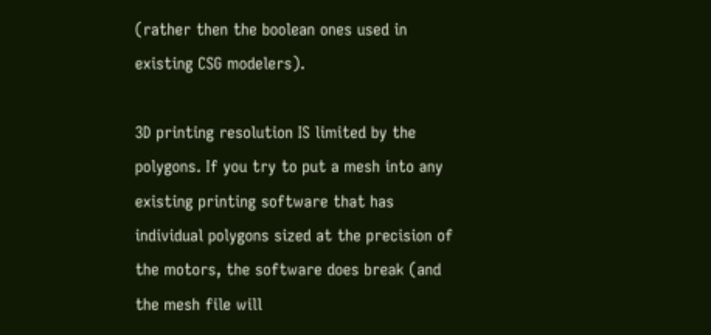(rather then the boolean ones used in existing CSG modelers).

3D printing resolution IS limited by the polygons. If you try to put a mesh into any existing printing software that has individual polygons sized at the precision of the motors, the software does break (and the mesh file will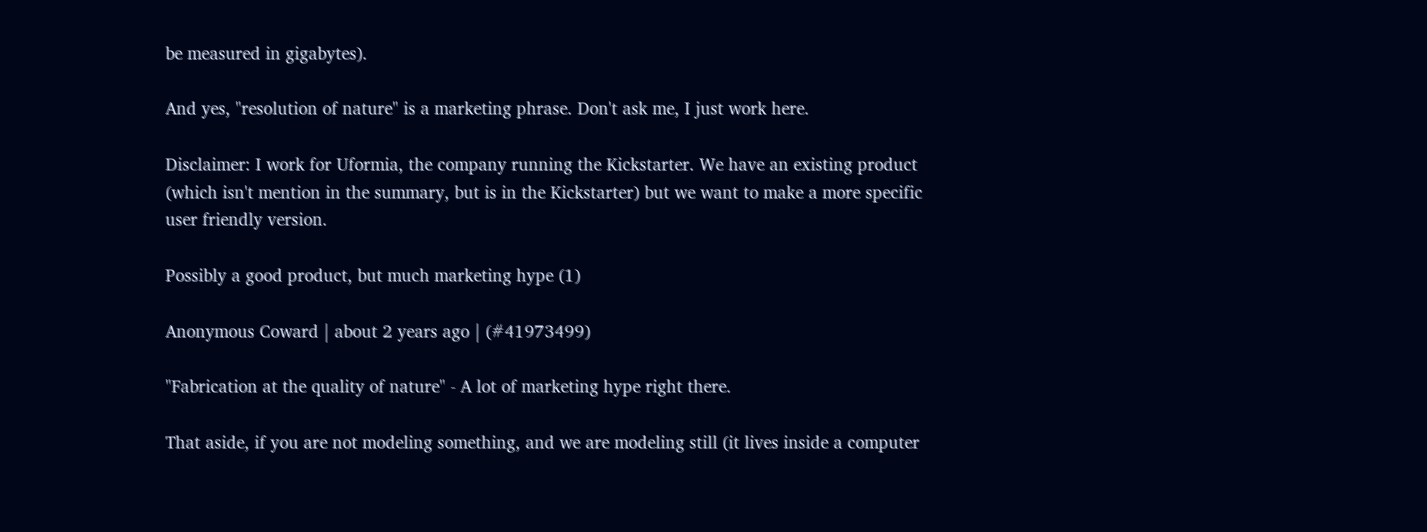be measured in gigabytes).

And yes, "resolution of nature" is a marketing phrase. Don't ask me, I just work here.

Disclaimer: I work for Uformia, the company running the Kickstarter. We have an existing product (which isn't mention in the summary, but is in the Kickstarter) but we want to make a more specific user friendly version.

Possibly a good product, but much marketing hype (1)

Anonymous Coward | about 2 years ago | (#41973499)

"Fabrication at the quality of nature" - A lot of marketing hype right there.

That aside, if you are not modeling something, and we are modeling still (it lives inside a computer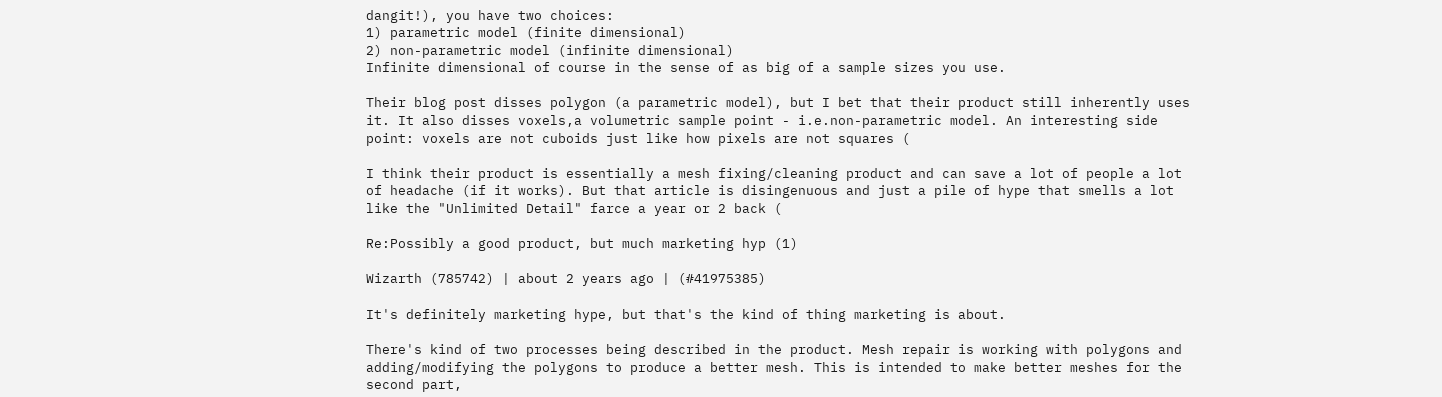dangit!), you have two choices:
1) parametric model (finite dimensional)
2) non-parametric model (infinite dimensional)
Infinite dimensional of course in the sense of as big of a sample sizes you use.

Their blog post disses polygon (a parametric model), but I bet that their product still inherently uses it. It also disses voxels,a volumetric sample point - i.e.non-parametric model. An interesting side point: voxels are not cuboids just like how pixels are not squares (

I think their product is essentially a mesh fixing/cleaning product and can save a lot of people a lot of headache (if it works). But that article is disingenuous and just a pile of hype that smells a lot like the "Unlimited Detail" farce a year or 2 back (

Re:Possibly a good product, but much marketing hyp (1)

Wizarth (785742) | about 2 years ago | (#41975385)

It's definitely marketing hype, but that's the kind of thing marketing is about.

There's kind of two processes being described in the product. Mesh repair is working with polygons and adding/modifying the polygons to produce a better mesh. This is intended to make better meshes for the second part,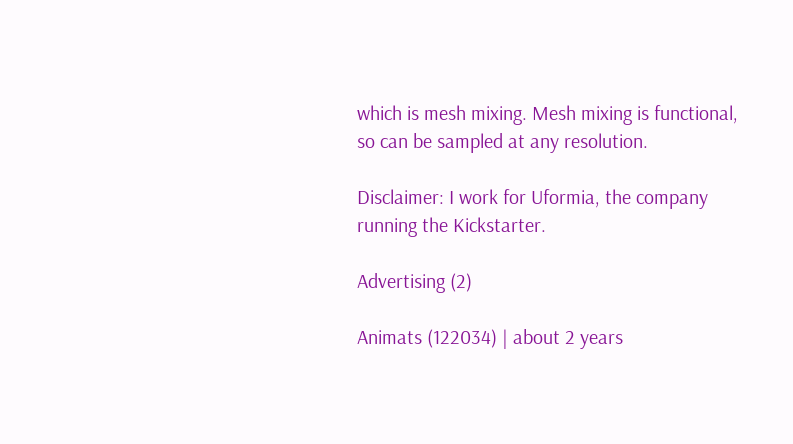which is mesh mixing. Mesh mixing is functional, so can be sampled at any resolution.

Disclaimer: I work for Uformia, the company running the Kickstarter.

Advertising (2)

Animats (122034) | about 2 years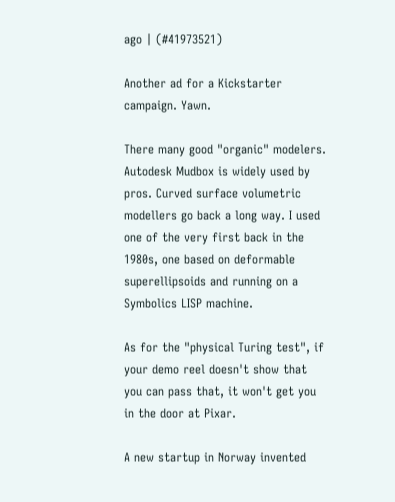ago | (#41973521)

Another ad for a Kickstarter campaign. Yawn.

There many good "organic" modelers. Autodesk Mudbox is widely used by pros. Curved surface volumetric modellers go back a long way. I used one of the very first back in the 1980s, one based on deformable superellipsoids and running on a Symbolics LISP machine.

As for the "physical Turing test", if your demo reel doesn't show that you can pass that, it won't get you in the door at Pixar.

A new startup in Norway invented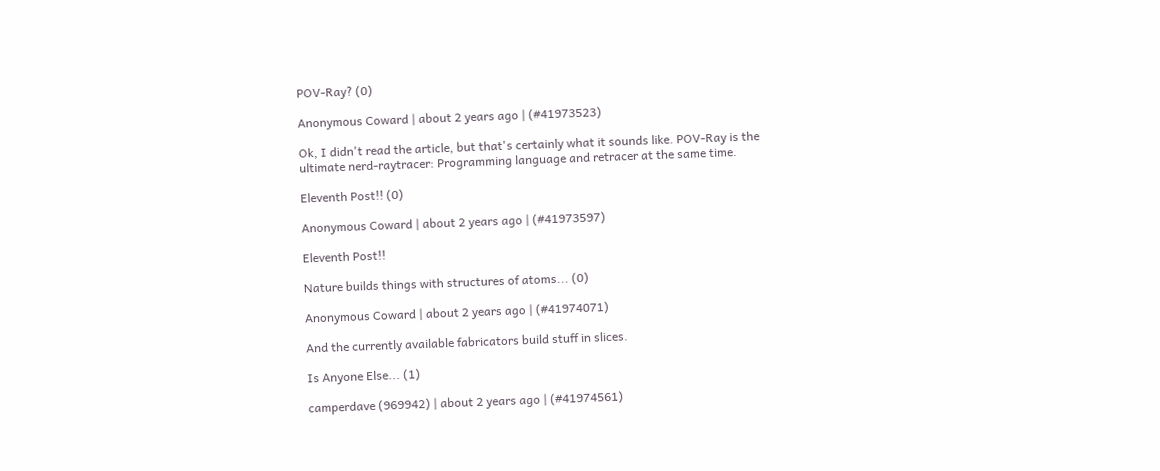POV-Ray? (0)

Anonymous Coward | about 2 years ago | (#41973523)

Ok, I didn't read the article, but that's certainly what it sounds like. POV-Ray is the ultimate nerd-raytracer: Programming language and retracer at the same time.

Eleventh Post!! (0)

Anonymous Coward | about 2 years ago | (#41973597)

Eleventh Post!!

Nature builds things with structures of atoms... (0)

Anonymous Coward | about 2 years ago | (#41974071)

And the currently available fabricators build stuff in slices.

Is Anyone Else... (1)

camperdave (969942) | about 2 years ago | (#41974561)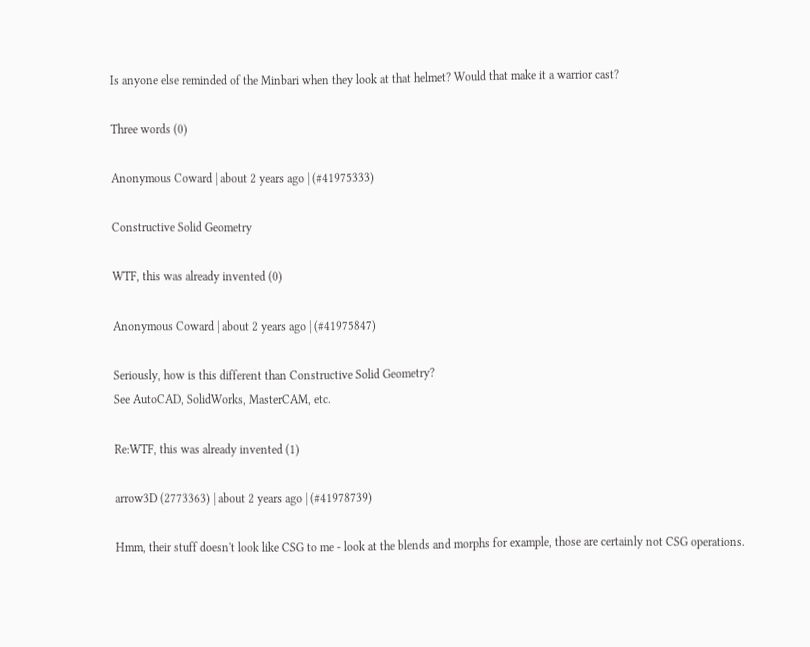Is anyone else reminded of the Minbari when they look at that helmet? Would that make it a warrior cast?

Three words (0)

Anonymous Coward | about 2 years ago | (#41975333)

Constructive Solid Geometry

WTF, this was already invented (0)

Anonymous Coward | about 2 years ago | (#41975847)

Seriously, how is this different than Constructive Solid Geometry?
See AutoCAD, SolidWorks, MasterCAM, etc.

Re:WTF, this was already invented (1)

arrow3D (2773363) | about 2 years ago | (#41978739)

Hmm, their stuff doesn't look like CSG to me - look at the blends and morphs for example, those are certainly not CSG operations.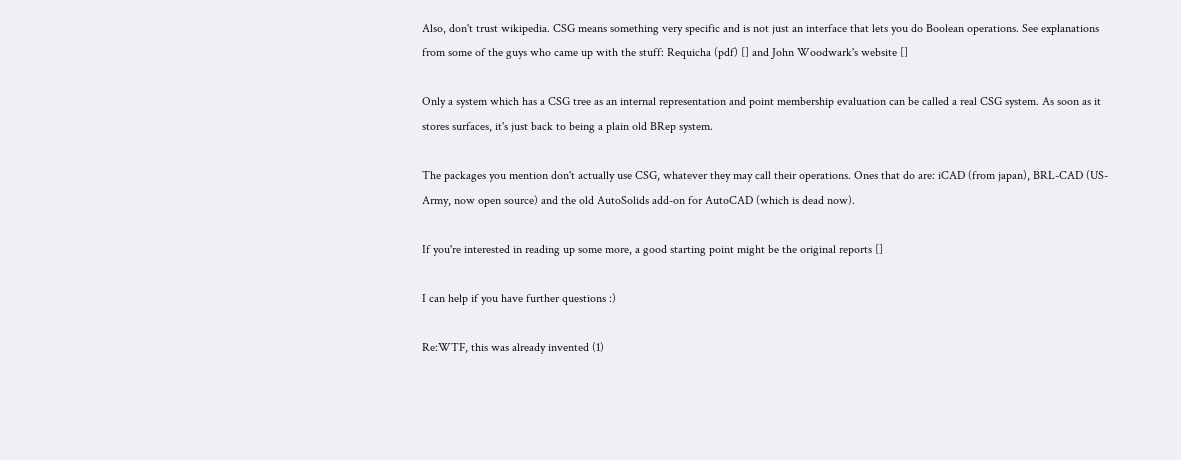Also, don't trust wikipedia. CSG means something very specific and is not just an interface that lets you do Boolean operations. See explanations from some of the guys who came up with the stuff: Requicha (pdf) [] and John Woodwark's website []

Only a system which has a CSG tree as an internal representation and point membership evaluation can be called a real CSG system. As soon as it stores surfaces, it's just back to being a plain old BRep system.

The packages you mention don't actually use CSG, whatever they may call their operations. Ones that do are: iCAD (from japan), BRL-CAD (US-Army, now open source) and the old AutoSolids add-on for AutoCAD (which is dead now).

If you're interested in reading up some more, a good starting point might be the original reports []

I can help if you have further questions :)

Re:WTF, this was already invented (1)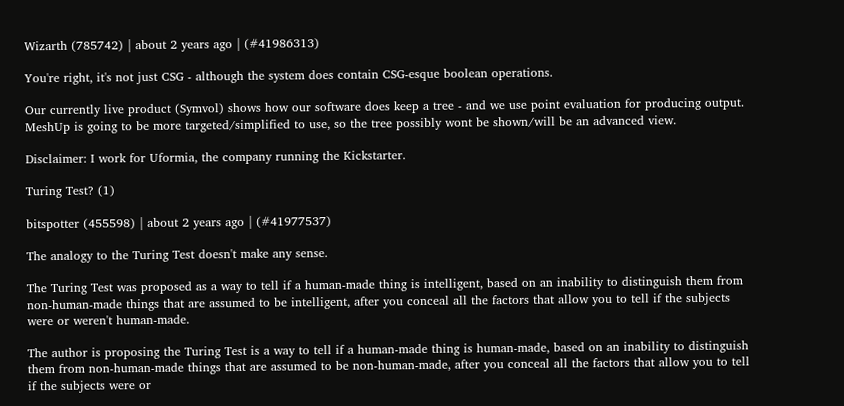Wizarth (785742) | about 2 years ago | (#41986313)

You're right, it's not just CSG - although the system does contain CSG-esque boolean operations.

Our currently live product (Symvol) shows how our software does keep a tree - and we use point evaluation for producing output. MeshUp is going to be more targeted/simplified to use, so the tree possibly wont be shown/will be an advanced view.

Disclaimer: I work for Uformia, the company running the Kickstarter.

Turing Test? (1)

bitspotter (455598) | about 2 years ago | (#41977537)

The analogy to the Turing Test doesn't make any sense.

The Turing Test was proposed as a way to tell if a human-made thing is intelligent, based on an inability to distinguish them from non-human-made things that are assumed to be intelligent, after you conceal all the factors that allow you to tell if the subjects were or weren't human-made.

The author is proposing the Turing Test is a way to tell if a human-made thing is human-made, based on an inability to distinguish them from non-human-made things that are assumed to be non-human-made, after you conceal all the factors that allow you to tell if the subjects were or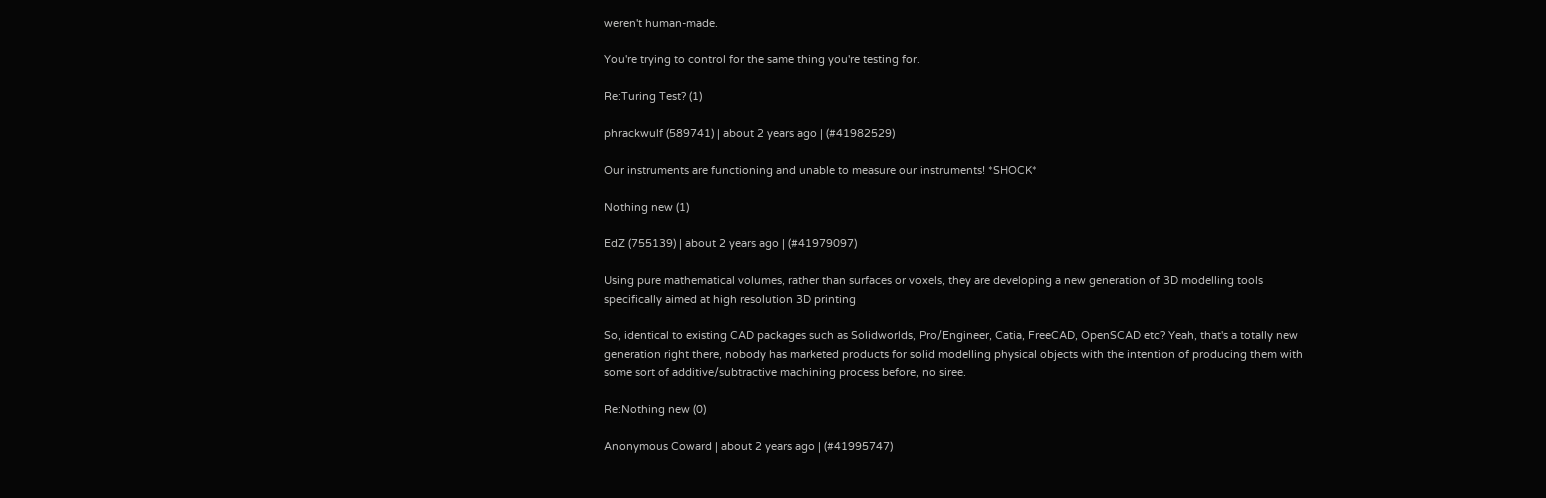weren't human-made.

You're trying to control for the same thing you're testing for.

Re:Turing Test? (1)

phrackwulf (589741) | about 2 years ago | (#41982529)

Our instruments are functioning and unable to measure our instruments! *SHOCK*

Nothing new (1)

EdZ (755139) | about 2 years ago | (#41979097)

Using pure mathematical volumes, rather than surfaces or voxels, they are developing a new generation of 3D modelling tools specifically aimed at high resolution 3D printing

So, identical to existing CAD packages such as Solidworlds, Pro/Engineer, Catia, FreeCAD, OpenSCAD etc? Yeah, that's a totally new generation right there, nobody has marketed products for solid modelling physical objects with the intention of producing them with some sort of additive/subtractive machining process before, no siree.

Re:Nothing new (0)

Anonymous Coward | about 2 years ago | (#41995747)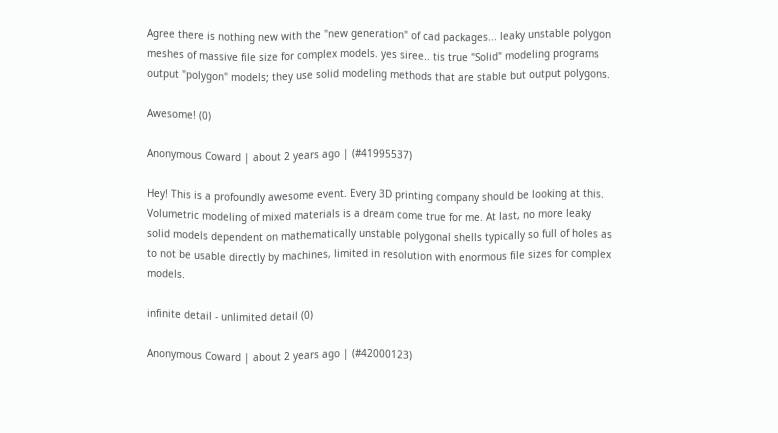Agree there is nothing new with the "new generation" of cad packages... leaky unstable polygon meshes of massive file size for complex models. yes siree.. tis true "Solid" modeling programs output "polygon" models; they use solid modeling methods that are stable but output polygons.

Awesome! (0)

Anonymous Coward | about 2 years ago | (#41995537)

Hey! This is a profoundly awesome event. Every 3D printing company should be looking at this. Volumetric modeling of mixed materials is a dream come true for me. At last, no more leaky solid models dependent on mathematically unstable polygonal shells typically so full of holes as to not be usable directly by machines, limited in resolution with enormous file sizes for complex models.

infinite detail - unlimited detail (0)

Anonymous Coward | about 2 years ago | (#42000123)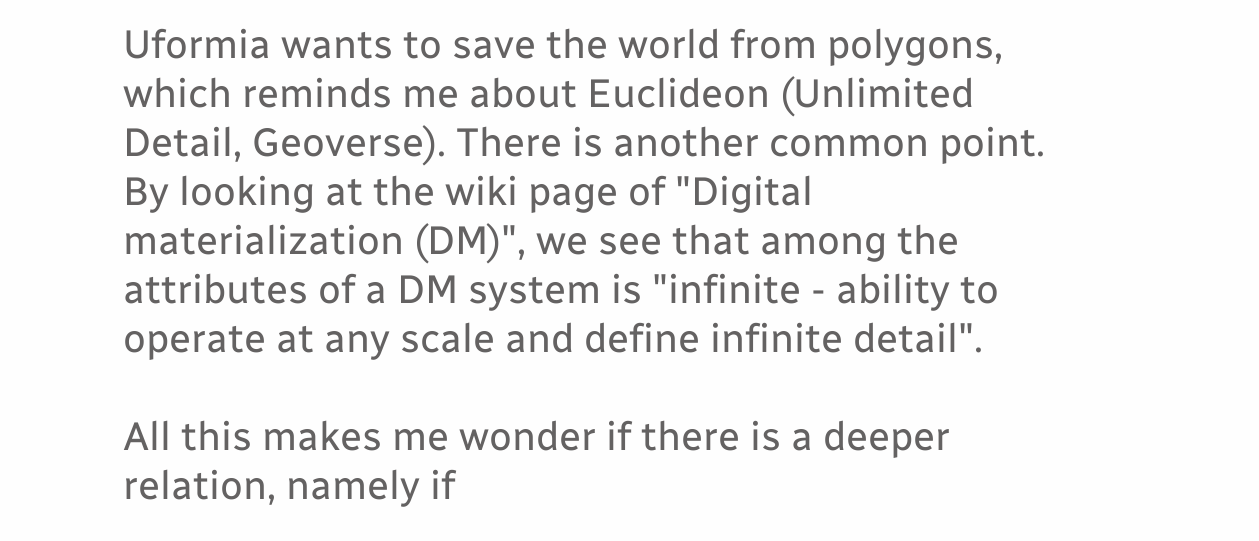Uformia wants to save the world from polygons, which reminds me about Euclideon (Unlimited Detail, Geoverse). There is another common point. By looking at the wiki page of "Digital materialization (DM)", we see that among the attributes of a DM system is "infinite - ability to operate at any scale and define infinite detail".

All this makes me wonder if there is a deeper relation, namely if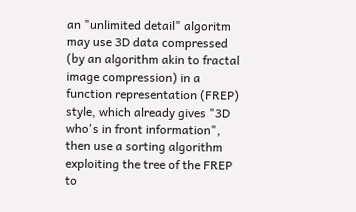an "unlimited detail" algoritm may use 3D data compressed (by an algorithm akin to fractal image compression) in a function representation (FREP) style, which already gives "3D who's in front information", then use a sorting algorithm exploiting the tree of the FREP to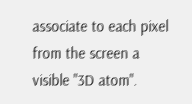associate to each pixel from the screen a visible "3D atom".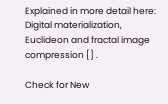Explained in more detail here: Digital materialization, Euclideon and fractal image compression [] .

Check for New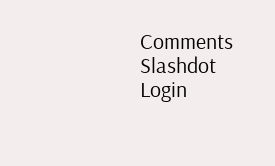Comments
Slashdot Login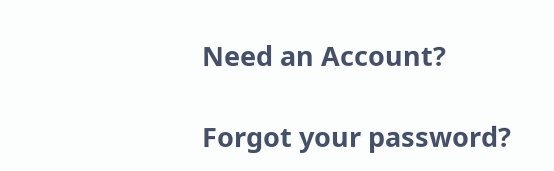Need an Account?

Forgot your password?